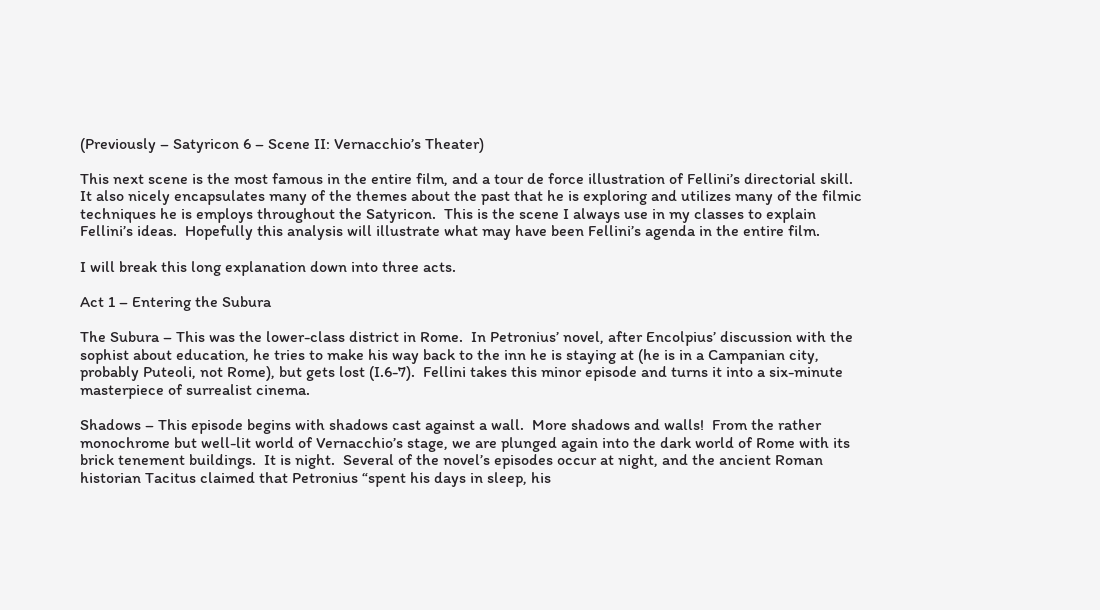(Previously – Satyricon 6 – Scene II: Vernacchio’s Theater)

This next scene is the most famous in the entire film, and a tour de force illustration of Fellini’s directorial skill.  It also nicely encapsulates many of the themes about the past that he is exploring and utilizes many of the filmic techniques he is employs throughout the Satyricon.  This is the scene I always use in my classes to explain Fellini’s ideas.  Hopefully this analysis will illustrate what may have been Fellini’s agenda in the entire film.

I will break this long explanation down into three acts.

Act 1 – Entering the Subura

The Subura – This was the lower-class district in Rome.  In Petronius’ novel, after Encolpius’ discussion with the sophist about education, he tries to make his way back to the inn he is staying at (he is in a Campanian city, probably Puteoli, not Rome), but gets lost (I.6-7).  Fellini takes this minor episode and turns it into a six-minute masterpiece of surrealist cinema.

Shadows – This episode begins with shadows cast against a wall.  More shadows and walls!  From the rather monochrome but well-lit world of Vernacchio’s stage, we are plunged again into the dark world of Rome with its brick tenement buildings.  It is night.  Several of the novel’s episodes occur at night, and the ancient Roman historian Tacitus claimed that Petronius “spent his days in sleep, his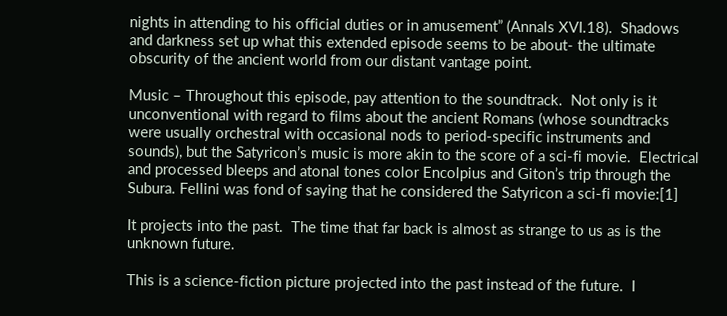nights in attending to his official duties or in amusement” (Annals XVI.18).  Shadows and darkness set up what this extended episode seems to be about- the ultimate obscurity of the ancient world from our distant vantage point.

Music – Throughout this episode, pay attention to the soundtrack.  Not only is it unconventional with regard to films about the ancient Romans (whose soundtracks were usually orchestral with occasional nods to period-specific instruments and sounds), but the Satyricon’s music is more akin to the score of a sci-fi movie.  Electrical and processed bleeps and atonal tones color Encolpius and Giton’s trip through the Subura. Fellini was fond of saying that he considered the Satyricon a sci-fi movie:[1]

It projects into the past.  The time that far back is almost as strange to us as is the unknown future.

This is a science-fiction picture projected into the past instead of the future.  I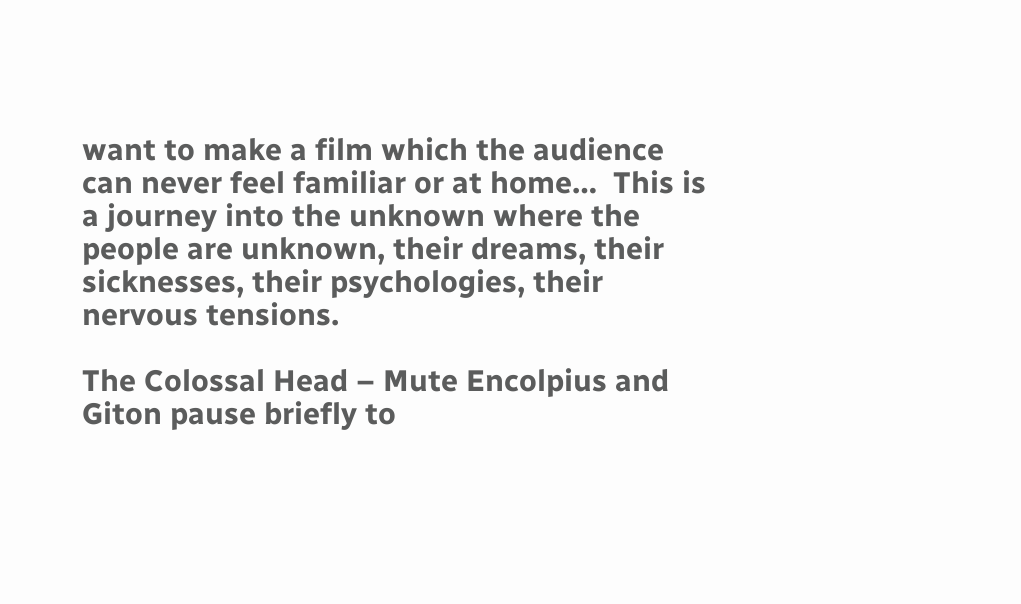want to make a film which the audience can never feel familiar or at home…  This is a journey into the unknown where the people are unknown, their dreams, their sicknesses, their psychologies, their nervous tensions.

The Colossal Head – Mute Encolpius and Giton pause briefly to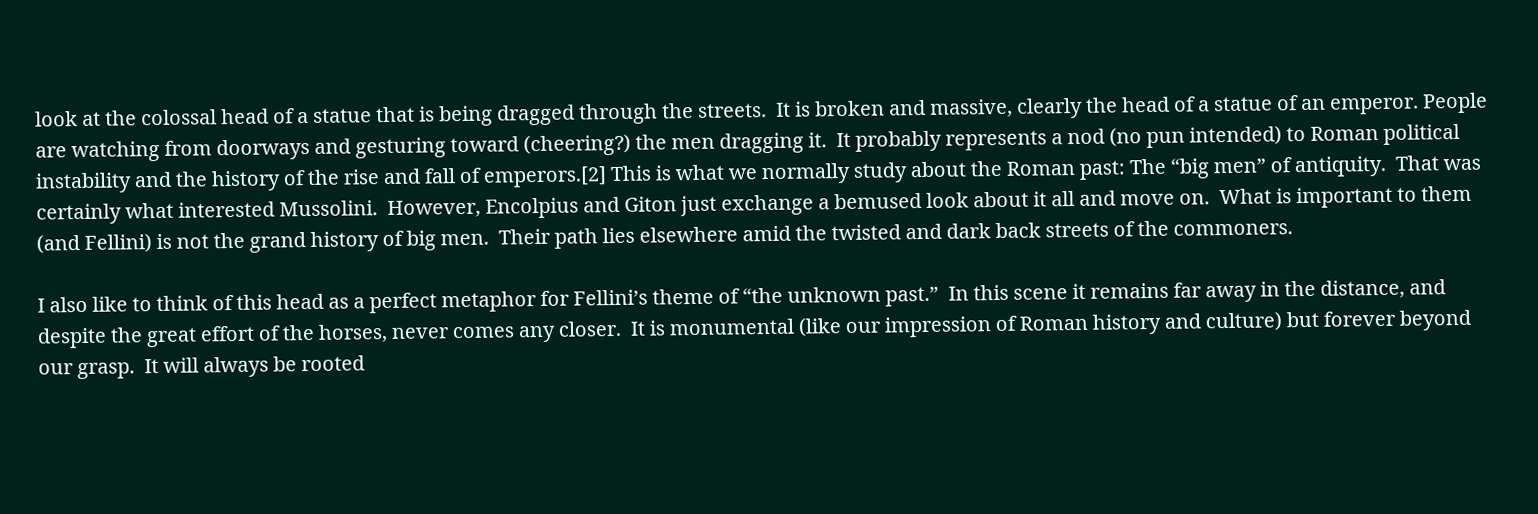look at the colossal head of a statue that is being dragged through the streets.  It is broken and massive, clearly the head of a statue of an emperor. People are watching from doorways and gesturing toward (cheering?) the men dragging it.  It probably represents a nod (no pun intended) to Roman political instability and the history of the rise and fall of emperors.[2] This is what we normally study about the Roman past: The “big men” of antiquity.  That was certainly what interested Mussolini.  However, Encolpius and Giton just exchange a bemused look about it all and move on.  What is important to them (and Fellini) is not the grand history of big men.  Their path lies elsewhere amid the twisted and dark back streets of the commoners.

I also like to think of this head as a perfect metaphor for Fellini’s theme of “the unknown past.”  In this scene it remains far away in the distance, and despite the great effort of the horses, never comes any closer.  It is monumental (like our impression of Roman history and culture) but forever beyond our grasp.  It will always be rooted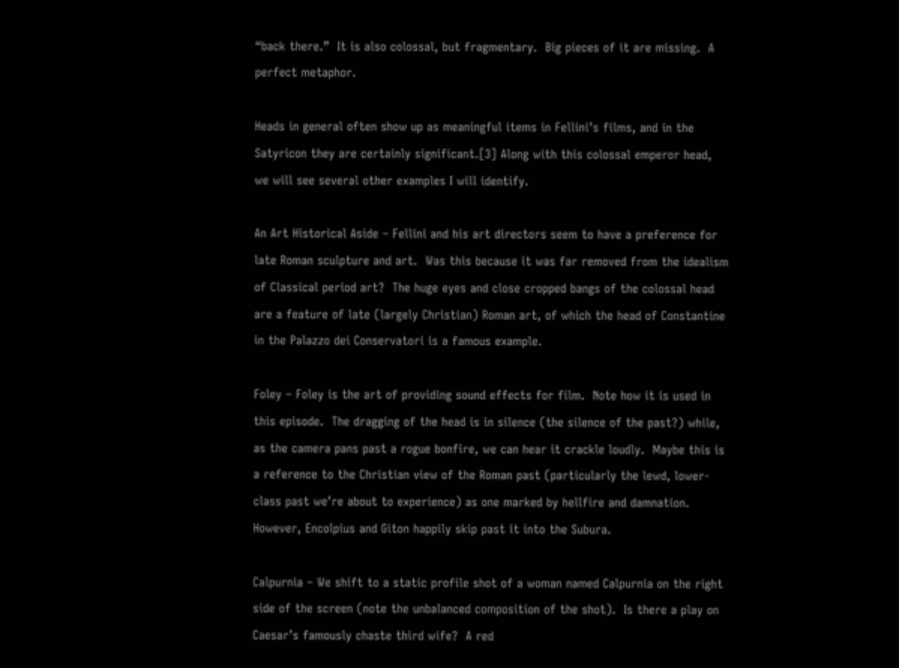“back there.”  It is also colossal, but fragmentary.  Big pieces of it are missing.  A perfect metaphor.

Heads in general often show up as meaningful items in Fellini’s films, and in the Satyricon they are certainly significant.[3] Along with this colossal emperor head, we will see several other examples I will identify.

An Art Historical Aside – Fellini and his art directors seem to have a preference for late Roman sculpture and art.  Was this because it was far removed from the idealism of Classical period art?  The huge eyes and close cropped bangs of the colossal head are a feature of late (largely Christian) Roman art, of which the head of Constantine in the Palazzo dei Conservatori is a famous example.

Foley – Foley is the art of providing sound effects for film.  Note how it is used in this episode.  The dragging of the head is in silence (the silence of the past?) while, as the camera pans past a rogue bonfire, we can hear it crackle loudly.  Maybe this is a reference to the Christian view of the Roman past (particularly the lewd, lower-class past we’re about to experience) as one marked by hellfire and damnation.  However, Encolpius and Giton happily skip past it into the Subura.

Calpurnia – We shift to a static profile shot of a woman named Calpurnia on the right side of the screen (note the unbalanced composition of the shot).  Is there a play on Caesar’s famously chaste third wife?  A red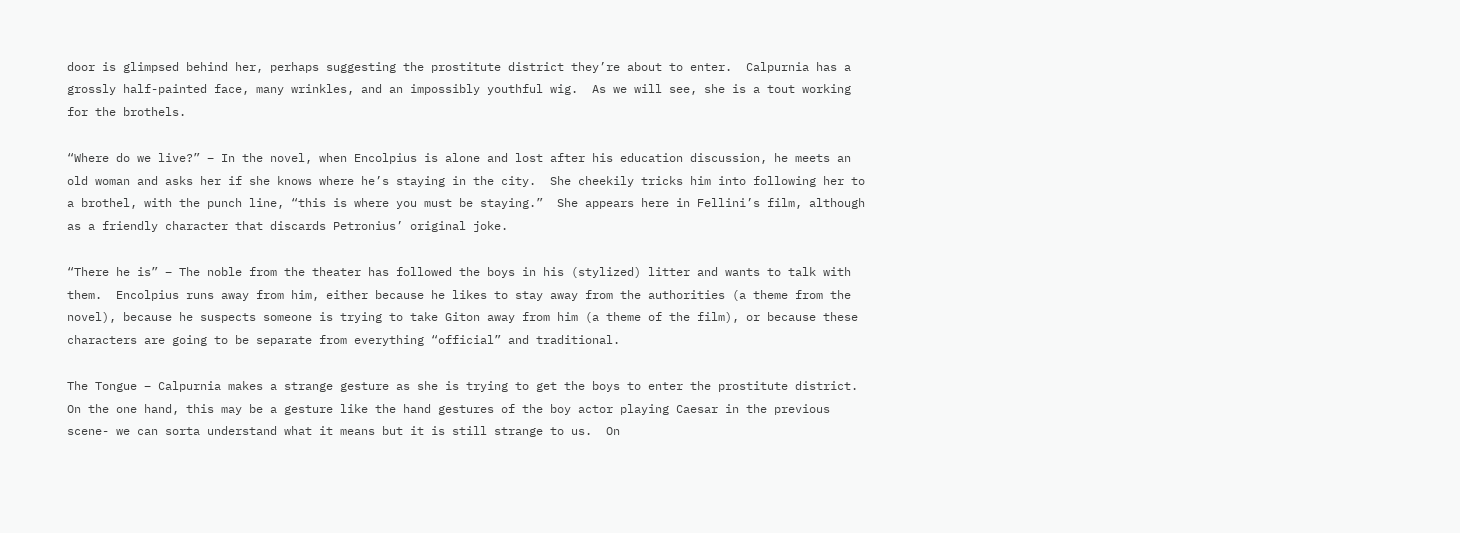door is glimpsed behind her, perhaps suggesting the prostitute district they’re about to enter.  Calpurnia has a grossly half-painted face, many wrinkles, and an impossibly youthful wig.  As we will see, she is a tout working for the brothels.

“Where do we live?” – In the novel, when Encolpius is alone and lost after his education discussion, he meets an old woman and asks her if she knows where he’s staying in the city.  She cheekily tricks him into following her to a brothel, with the punch line, “this is where you must be staying.”  She appears here in Fellini’s film, although as a friendly character that discards Petronius’ original joke.

“There he is” – The noble from the theater has followed the boys in his (stylized) litter and wants to talk with them.  Encolpius runs away from him, either because he likes to stay away from the authorities (a theme from the novel), because he suspects someone is trying to take Giton away from him (a theme of the film), or because these characters are going to be separate from everything “official” and traditional.

The Tongue – Calpurnia makes a strange gesture as she is trying to get the boys to enter the prostitute district.  On the one hand, this may be a gesture like the hand gestures of the boy actor playing Caesar in the previous scene- we can sorta understand what it means but it is still strange to us.  On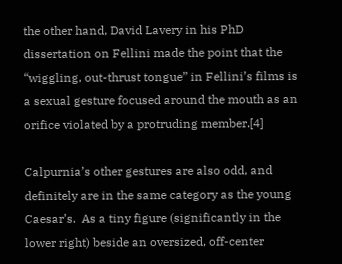the other hand, David Lavery in his PhD dissertation on Fellini made the point that the “wiggling, out-thrust tongue” in Fellini’s films is a sexual gesture focused around the mouth as an orifice violated by a protruding member.[4]

Calpurnia’s other gestures are also odd, and definitely are in the same category as the young Caesar’s.  As a tiny figure (significantly in the lower right) beside an oversized, off-center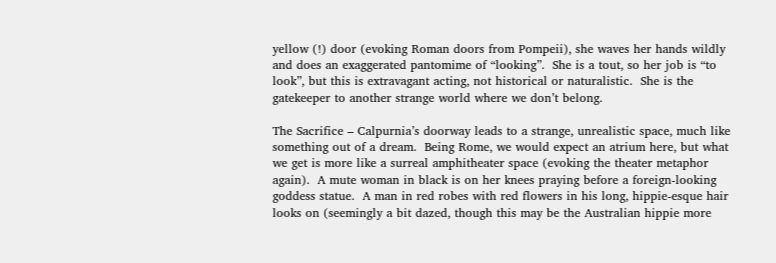yellow (!) door (evoking Roman doors from Pompeii), she waves her hands wildly and does an exaggerated pantomime of “looking”.  She is a tout, so her job is “to look”, but this is extravagant acting, not historical or naturalistic.  She is the gatekeeper to another strange world where we don’t belong.

The Sacrifice – Calpurnia’s doorway leads to a strange, unrealistic space, much like something out of a dream.  Being Rome, we would expect an atrium here, but what we get is more like a surreal amphitheater space (evoking the theater metaphor again).  A mute woman in black is on her knees praying before a foreign-looking goddess statue.  A man in red robes with red flowers in his long, hippie-esque hair looks on (seemingly a bit dazed, though this may be the Australian hippie more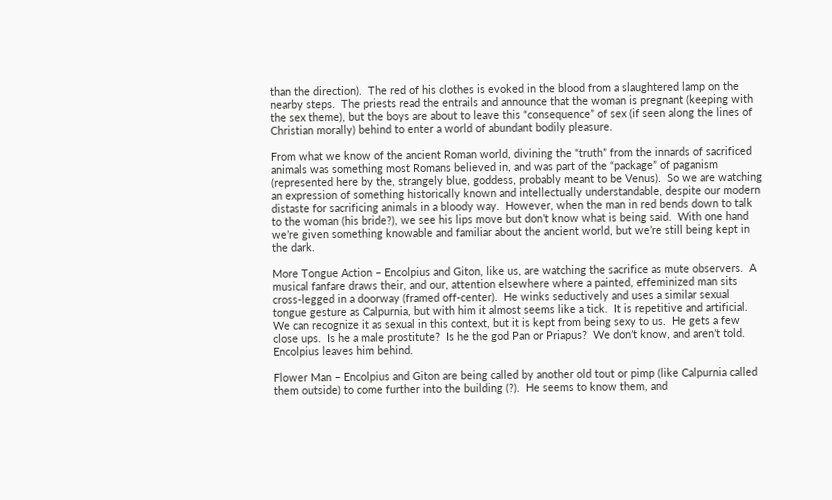than the direction).  The red of his clothes is evoked in the blood from a slaughtered lamp on the nearby steps.  The priests read the entrails and announce that the woman is pregnant (keeping with the sex theme), but the boys are about to leave this “consequence” of sex (if seen along the lines of Christian morally) behind to enter a world of abundant bodily pleasure.

From what we know of the ancient Roman world, divining the “truth” from the innards of sacrificed animals was something most Romans believed in, and was part of the “package” of paganism (represented here by the, strangely blue, goddess, probably meant to be Venus).  So we are watching an expression of something historically known and intellectually understandable, despite our modern distaste for sacrificing animals in a bloody way.  However, when the man in red bends down to talk to the woman (his bride?), we see his lips move but don’t know what is being said.  With one hand we’re given something knowable and familiar about the ancient world, but we’re still being kept in the dark.

More Tongue Action – Encolpius and Giton, like us, are watching the sacrifice as mute observers.  A musical fanfare draws their, and our, attention elsewhere where a painted, effeminized man sits cross-legged in a doorway (framed off-center).  He winks seductively and uses a similar sexual tongue gesture as Calpurnia, but with him it almost seems like a tick.  It is repetitive and artificial.  We can recognize it as sexual in this context, but it is kept from being sexy to us.  He gets a few close ups.  Is he a male prostitute?  Is he the god Pan or Priapus?  We don’t know, and aren’t told.  Encolpius leaves him behind.

Flower Man – Encolpius and Giton are being called by another old tout or pimp (like Calpurnia called them outside) to come further into the building (?).  He seems to know them, and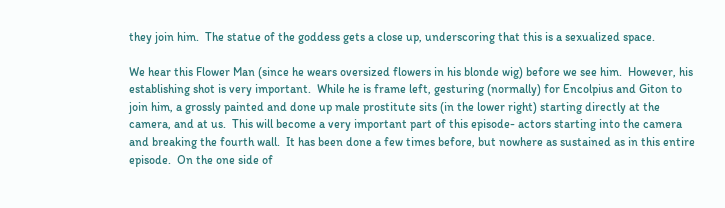they join him.  The statue of the goddess gets a close up, underscoring that this is a sexualized space.

We hear this Flower Man (since he wears oversized flowers in his blonde wig) before we see him.  However, his establishing shot is very important.  While he is frame left, gesturing (normally) for Encolpius and Giton to join him, a grossly painted and done up male prostitute sits (in the lower right) starting directly at the camera, and at us.  This will become a very important part of this episode- actors starting into the camera and breaking the fourth wall.  It has been done a few times before, but nowhere as sustained as in this entire episode.  On the one side of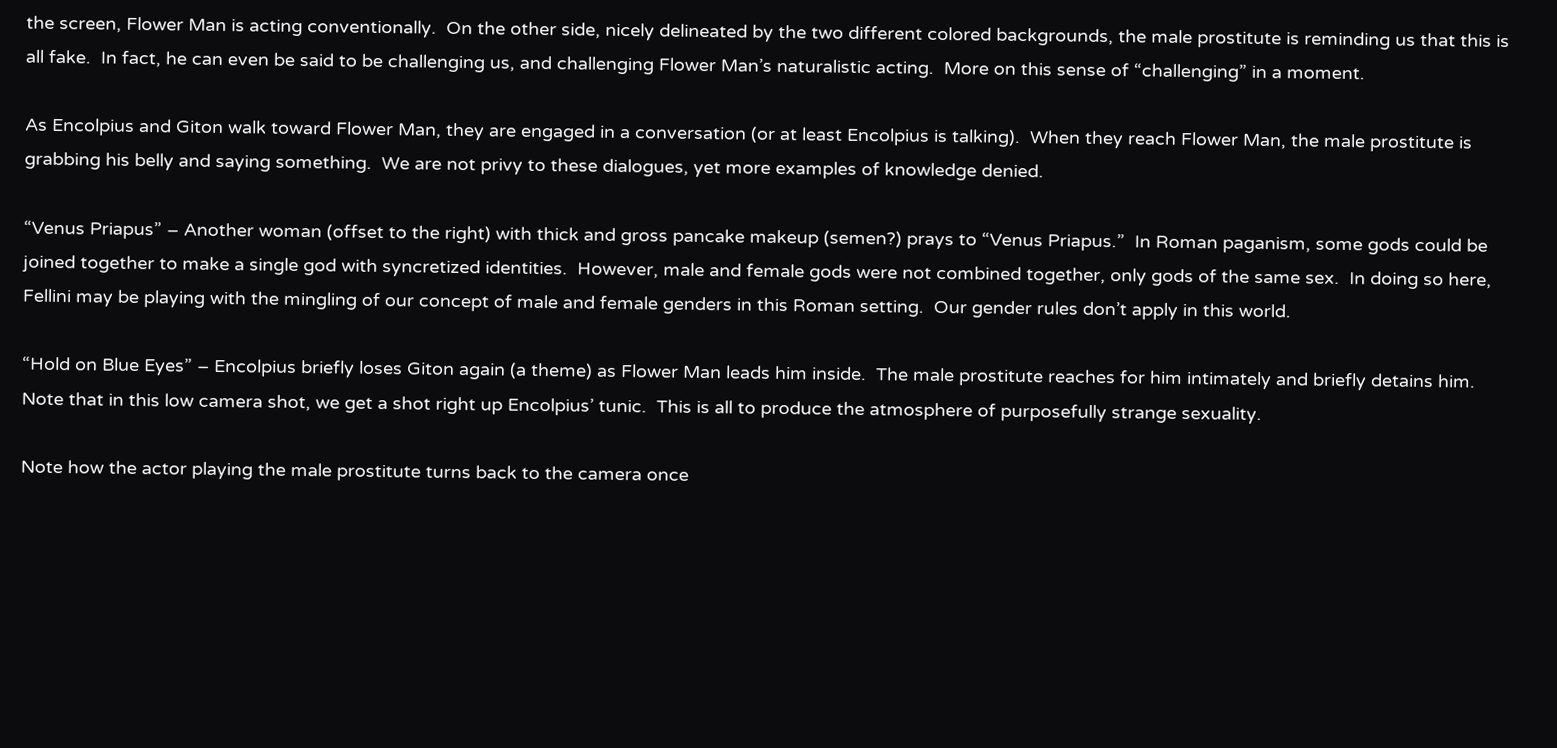the screen, Flower Man is acting conventionally.  On the other side, nicely delineated by the two different colored backgrounds, the male prostitute is reminding us that this is all fake.  In fact, he can even be said to be challenging us, and challenging Flower Man’s naturalistic acting.  More on this sense of “challenging” in a moment.

As Encolpius and Giton walk toward Flower Man, they are engaged in a conversation (or at least Encolpius is talking).  When they reach Flower Man, the male prostitute is grabbing his belly and saying something.  We are not privy to these dialogues, yet more examples of knowledge denied.

“Venus Priapus” – Another woman (offset to the right) with thick and gross pancake makeup (semen?) prays to “Venus Priapus.”  In Roman paganism, some gods could be joined together to make a single god with syncretized identities.  However, male and female gods were not combined together, only gods of the same sex.  In doing so here, Fellini may be playing with the mingling of our concept of male and female genders in this Roman setting.  Our gender rules don’t apply in this world.

“Hold on Blue Eyes” – Encolpius briefly loses Giton again (a theme) as Flower Man leads him inside.  The male prostitute reaches for him intimately and briefly detains him.  Note that in this low camera shot, we get a shot right up Encolpius’ tunic.  This is all to produce the atmosphere of purposefully strange sexuality.

Note how the actor playing the male prostitute turns back to the camera once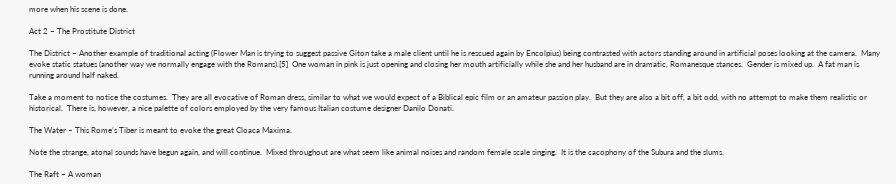more when his scene is done.

Act 2 – The Prostitute District

The District – Another example of traditional acting (Flower Man is trying to suggest passive Giton take a male client until he is rescued again by Encolpius) being contrasted with actors standing around in artificial poses looking at the camera.  Many evoke static statues (another way we normally engage with the Romans).[5]  One woman in pink is just opening and closing her mouth artificially while she and her husband are in dramatic, Romanesque stances.  Gender is mixed up.  A fat man is running around half naked.

Take a moment to notice the costumes.  They are all evocative of Roman dress, similar to what we would expect of a Biblical epic film or an amateur passion play.  But they are also a bit off, a bit odd, with no attempt to make them realistic or historical.  There is, however, a nice palette of colors employed by the very famous Italian costume designer Danilo Donati.

The Water – This Rome’s Tiber is meant to evoke the great Cloaca Maxima.

Note the strange, atonal sounds have begun again, and will continue.  Mixed throughout are what seem like animal noises and random female scale singing.  It is the cacophony of the Subura and the slums.

The Raft – A woman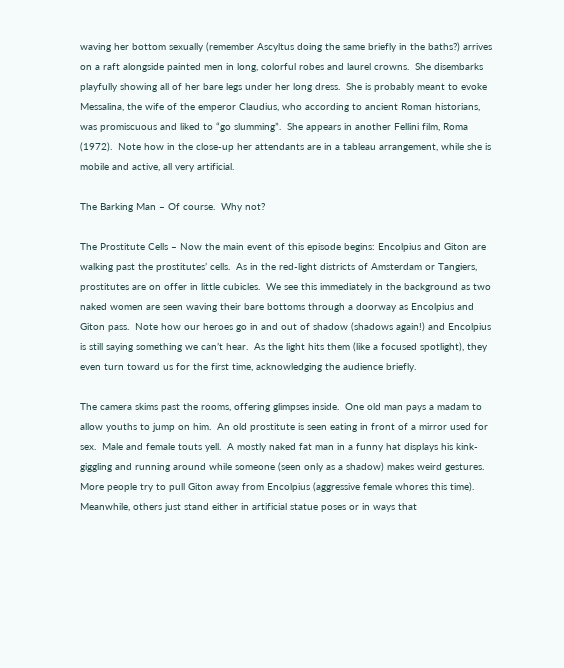waving her bottom sexually (remember Ascyltus doing the same briefly in the baths?) arrives on a raft alongside painted men in long, colorful robes and laurel crowns.  She disembarks playfully showing all of her bare legs under her long dress.  She is probably meant to evoke Messalina, the wife of the emperor Claudius, who according to ancient Roman historians, was promiscuous and liked to “go slumming”.  She appears in another Fellini film, Roma (1972).  Note how in the close-up her attendants are in a tableau arrangement, while she is mobile and active, all very artificial.

The Barking Man – Of course.  Why not?

The Prostitute Cells – Now the main event of this episode begins: Encolpius and Giton are walking past the prostitutes’ cells.  As in the red-light districts of Amsterdam or Tangiers, prostitutes are on offer in little cubicles.  We see this immediately in the background as two naked women are seen waving their bare bottoms through a doorway as Encolpius and Giton pass.  Note how our heroes go in and out of shadow (shadows again!) and Encolpius is still saying something we can’t hear.  As the light hits them (like a focused spotlight), they even turn toward us for the first time, acknowledging the audience briefly.

The camera skims past the rooms, offering glimpses inside.  One old man pays a madam to allow youths to jump on him.  An old prostitute is seen eating in front of a mirror used for sex.  Male and female touts yell.  A mostly naked fat man in a funny hat displays his kink- giggling and running around while someone (seen only as a shadow) makes weird gestures.  More people try to pull Giton away from Encolpius (aggressive female whores this time).  Meanwhile, others just stand either in artificial statue poses or in ways that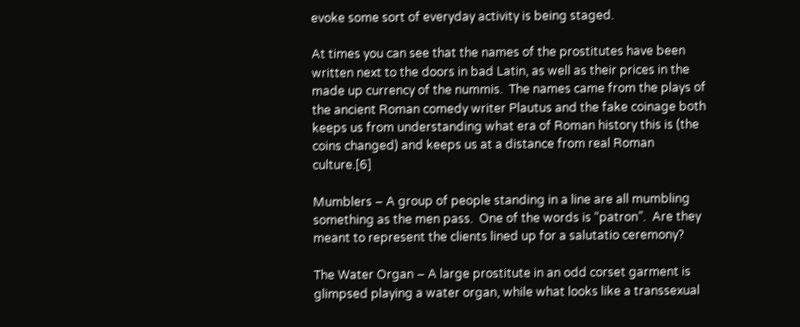evoke some sort of everyday activity is being staged.

At times you can see that the names of the prostitutes have been written next to the doors in bad Latin, as well as their prices in the made up currency of the nummis.  The names came from the plays of the ancient Roman comedy writer Plautus and the fake coinage both keeps us from understanding what era of Roman history this is (the coins changed) and keeps us at a distance from real Roman culture.[6]

Mumblers – A group of people standing in a line are all mumbling something as the men pass.  One of the words is “patron”.  Are they meant to represent the clients lined up for a salutatio ceremony?

The Water Organ – A large prostitute in an odd corset garment is glimpsed playing a water organ, while what looks like a transsexual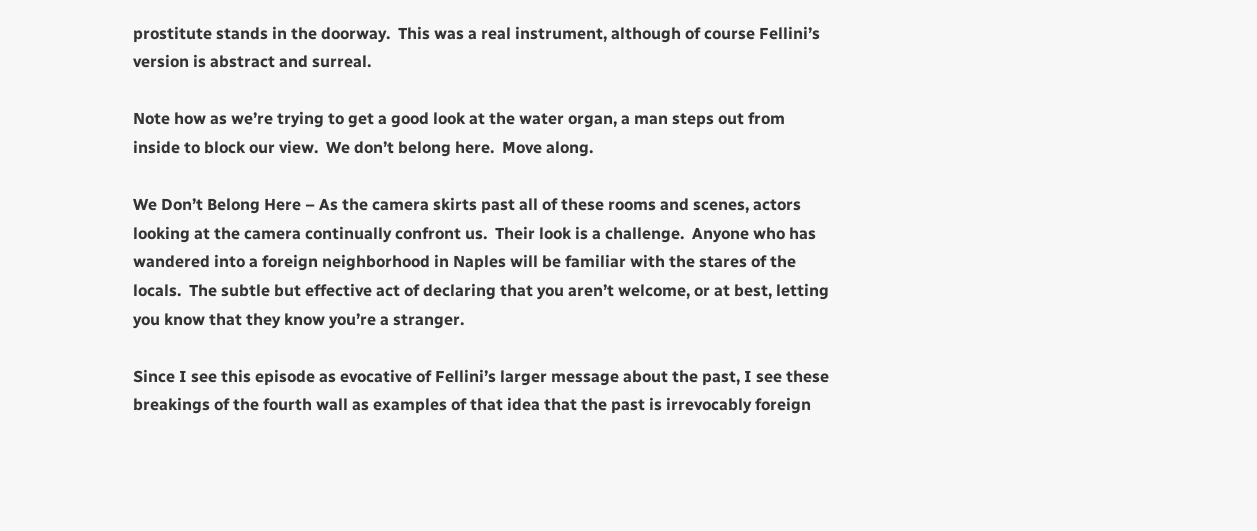prostitute stands in the doorway.  This was a real instrument, although of course Fellini’s version is abstract and surreal.

Note how as we’re trying to get a good look at the water organ, a man steps out from inside to block our view.  We don’t belong here.  Move along.

We Don’t Belong Here – As the camera skirts past all of these rooms and scenes, actors looking at the camera continually confront us.  Their look is a challenge.  Anyone who has wandered into a foreign neighborhood in Naples will be familiar with the stares of the locals.  The subtle but effective act of declaring that you aren’t welcome, or at best, letting you know that they know you’re a stranger.

Since I see this episode as evocative of Fellini’s larger message about the past, I see these breakings of the fourth wall as examples of that idea that the past is irrevocably foreign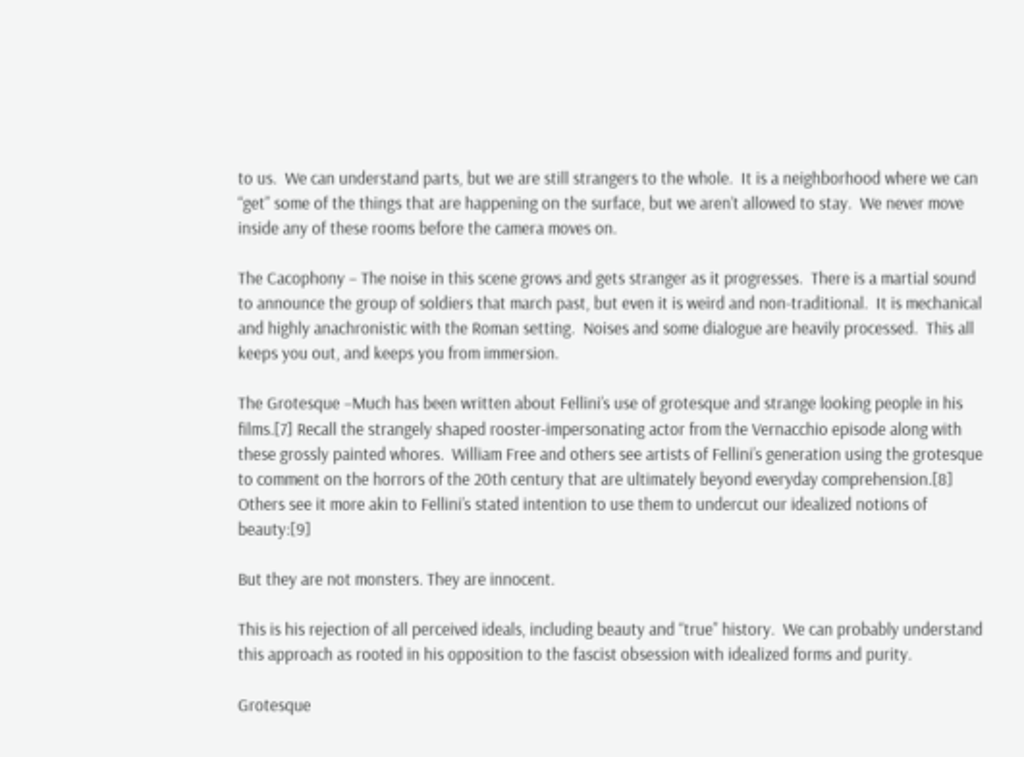to us.  We can understand parts, but we are still strangers to the whole.  It is a neighborhood where we can “get” some of the things that are happening on the surface, but we aren’t allowed to stay.  We never move inside any of these rooms before the camera moves on.

The Cacophony – The noise in this scene grows and gets stranger as it progresses.  There is a martial sound to announce the group of soldiers that march past, but even it is weird and non-traditional.  It is mechanical and highly anachronistic with the Roman setting.  Noises and some dialogue are heavily processed.  This all keeps you out, and keeps you from immersion.

The Grotesque –Much has been written about Fellini’s use of grotesque and strange looking people in his films.[7] Recall the strangely shaped rooster-impersonating actor from the Vernacchio episode along with these grossly painted whores.  William Free and others see artists of Fellini’s generation using the grotesque to comment on the horrors of the 20th century that are ultimately beyond everyday comprehension.[8] Others see it more akin to Fellini’s stated intention to use them to undercut our idealized notions of beauty:[9]

But they are not monsters. They are innocent.

This is his rejection of all perceived ideals, including beauty and “true” history.  We can probably understand this approach as rooted in his opposition to the fascist obsession with idealized forms and purity.

Grotesque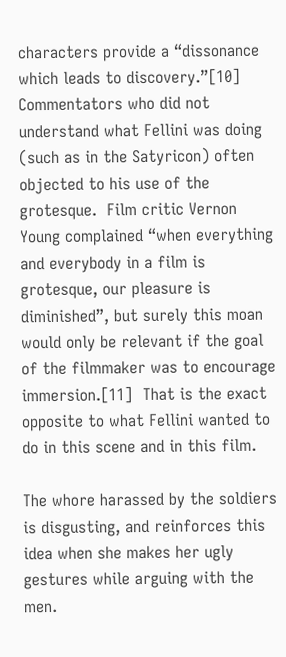characters provide a “dissonance which leads to discovery.”[10] Commentators who did not understand what Fellini was doing (such as in the Satyricon) often objected to his use of the grotesque.  Film critic Vernon Young complained “when everything and everybody in a film is grotesque, our pleasure is diminished”, but surely this moan would only be relevant if the goal of the filmmaker was to encourage immersion.[11]  That is the exact opposite to what Fellini wanted to do in this scene and in this film.

The whore harassed by the soldiers is disgusting, and reinforces this idea when she makes her ugly gestures while arguing with the men.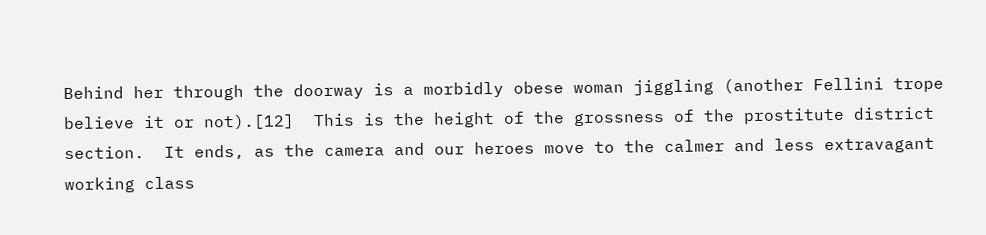Behind her through the doorway is a morbidly obese woman jiggling (another Fellini trope believe it or not).[12]  This is the height of the grossness of the prostitute district section.  It ends, as the camera and our heroes move to the calmer and less extravagant working class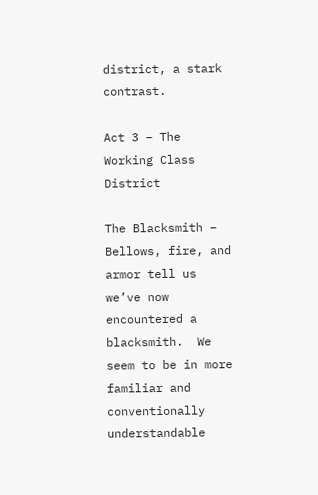district, a stark contrast.

Act 3 – The Working Class District

The Blacksmith – Bellows, fire, and armor tell us we’ve now encountered a blacksmith.  We seem to be in more familiar and conventionally understandable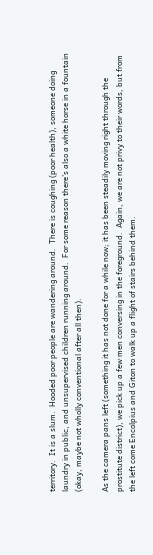territory.  It is a slum.  Hooded poor people are wandering around.  There is coughing (poor health), someone doing laundry in public, and unsupervised children running around.  For some reason there’s also a white horse in a fountain (okay, maybe not wholly conventional after all then).

As the camera pans left (something it has not done for a while now; it has been steadily moving right through the prostitute district), we pick up a few men conversing in the foreground.  Again, we are not privy to their words, but from the left come Encolpius and Giton to walk up a flight of stairs behind them.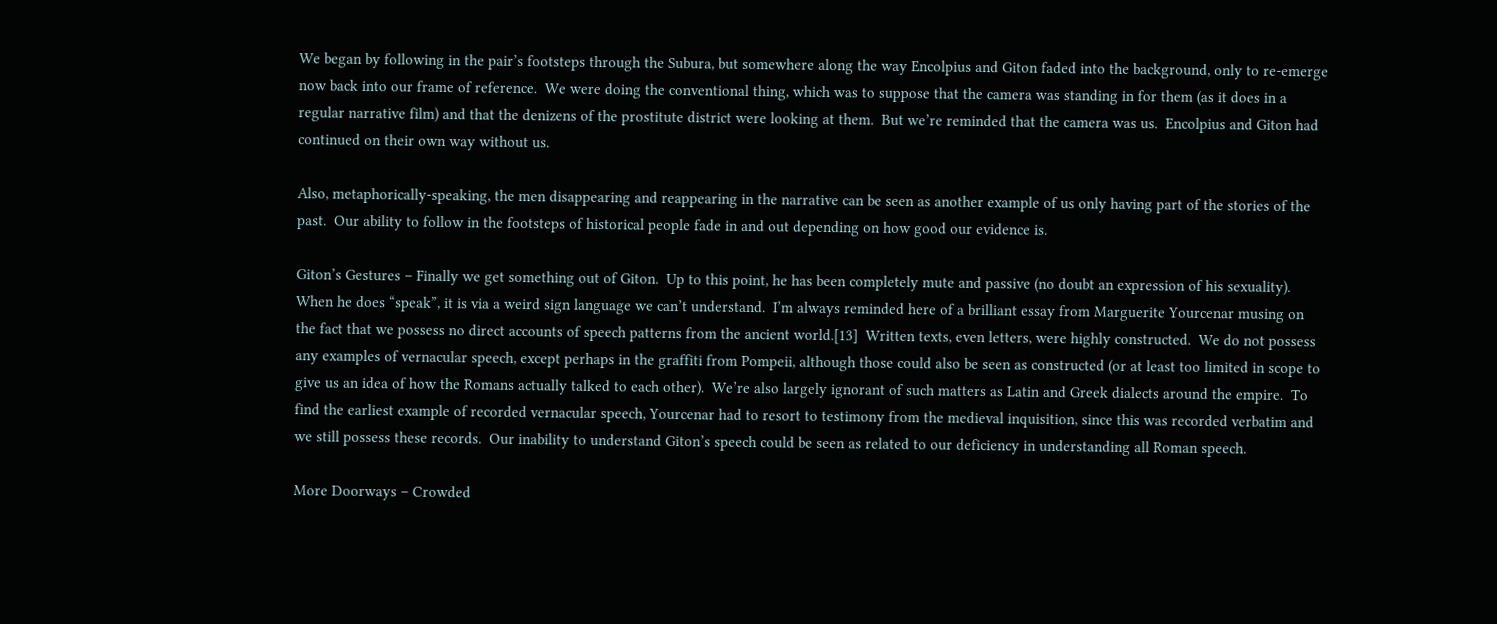We began by following in the pair’s footsteps through the Subura, but somewhere along the way Encolpius and Giton faded into the background, only to re-emerge now back into our frame of reference.  We were doing the conventional thing, which was to suppose that the camera was standing in for them (as it does in a regular narrative film) and that the denizens of the prostitute district were looking at them.  But we’re reminded that the camera was us.  Encolpius and Giton had continued on their own way without us.

Also, metaphorically-speaking, the men disappearing and reappearing in the narrative can be seen as another example of us only having part of the stories of the past.  Our ability to follow in the footsteps of historical people fade in and out depending on how good our evidence is.

Giton’s Gestures – Finally we get something out of Giton.  Up to this point, he has been completely mute and passive (no doubt an expression of his sexuality).  When he does “speak”, it is via a weird sign language we can’t understand.  I’m always reminded here of a brilliant essay from Marguerite Yourcenar musing on the fact that we possess no direct accounts of speech patterns from the ancient world.[13]  Written texts, even letters, were highly constructed.  We do not possess any examples of vernacular speech, except perhaps in the graffiti from Pompeii, although those could also be seen as constructed (or at least too limited in scope to give us an idea of how the Romans actually talked to each other).  We’re also largely ignorant of such matters as Latin and Greek dialects around the empire.  To find the earliest example of recorded vernacular speech, Yourcenar had to resort to testimony from the medieval inquisition, since this was recorded verbatim and we still possess these records.  Our inability to understand Giton’s speech could be seen as related to our deficiency in understanding all Roman speech.

More Doorways – Crowded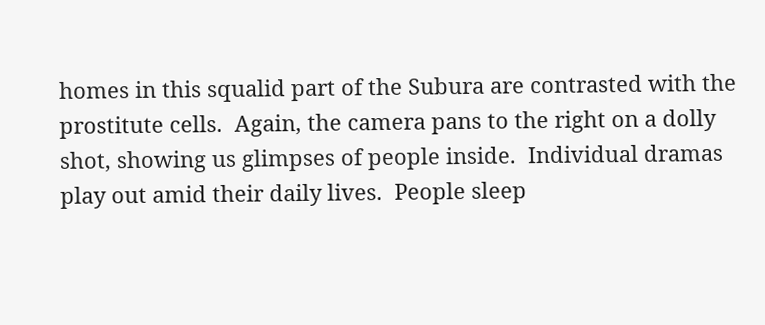homes in this squalid part of the Subura are contrasted with the prostitute cells.  Again, the camera pans to the right on a dolly shot, showing us glimpses of people inside.  Individual dramas play out amid their daily lives.  People sleep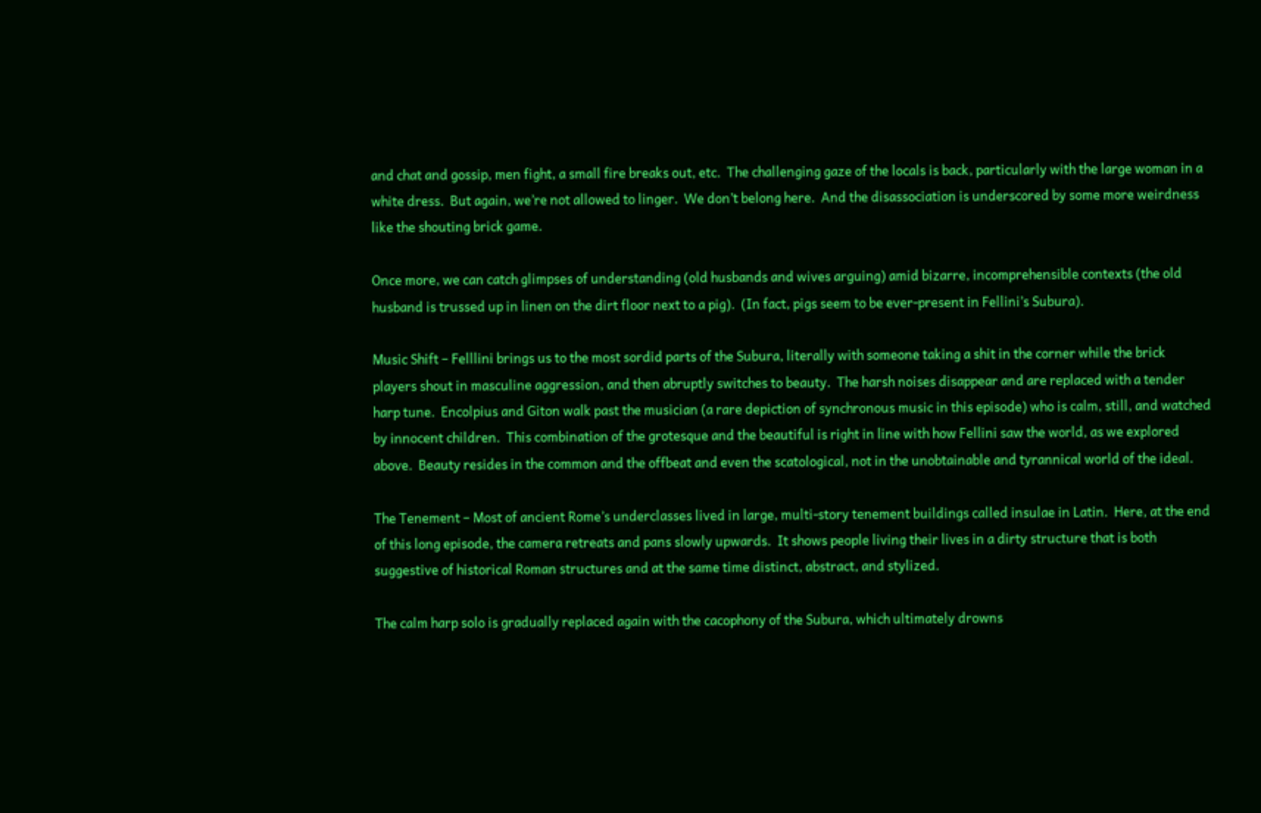and chat and gossip, men fight, a small fire breaks out, etc.  The challenging gaze of the locals is back, particularly with the large woman in a white dress.  But again, we’re not allowed to linger.  We don’t belong here.  And the disassociation is underscored by some more weirdness like the shouting brick game.

Once more, we can catch glimpses of understanding (old husbands and wives arguing) amid bizarre, incomprehensible contexts (the old husband is trussed up in linen on the dirt floor next to a pig).  (In fact, pigs seem to be ever-present in Fellini’s Subura).

Music Shift – Felllini brings us to the most sordid parts of the Subura, literally with someone taking a shit in the corner while the brick players shout in masculine aggression, and then abruptly switches to beauty.  The harsh noises disappear and are replaced with a tender harp tune.  Encolpius and Giton walk past the musician (a rare depiction of synchronous music in this episode) who is calm, still, and watched by innocent children.  This combination of the grotesque and the beautiful is right in line with how Fellini saw the world, as we explored above.  Beauty resides in the common and the offbeat and even the scatological, not in the unobtainable and tyrannical world of the ideal.

The Tenement – Most of ancient Rome’s underclasses lived in large, multi-story tenement buildings called insulae in Latin.  Here, at the end of this long episode, the camera retreats and pans slowly upwards.  It shows people living their lives in a dirty structure that is both suggestive of historical Roman structures and at the same time distinct, abstract, and stylized.

The calm harp solo is gradually replaced again with the cacophony of the Subura, which ultimately drowns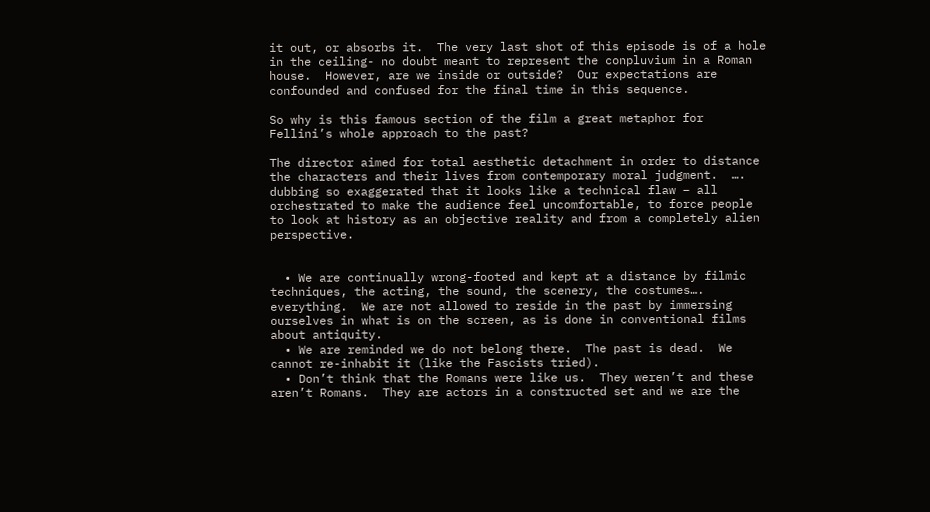it out, or absorbs it.  The very last shot of this episode is of a hole in the ceiling- no doubt meant to represent the conpluvium in a Roman house.  However, are we inside or outside?  Our expectations are confounded and confused for the final time in this sequence.

So why is this famous section of the film a great metaphor for Fellini’s whole approach to the past?

The director aimed for total aesthetic detachment in order to distance the characters and their lives from contemporary moral judgment.  ….  dubbing so exaggerated that it looks like a technical flaw – all orchestrated to make the audience feel uncomfortable, to force people to look at history as an objective reality and from a completely alien perspective.


  • We are continually wrong-footed and kept at a distance by filmic techniques, the acting, the sound, the scenery, the costumes…. everything.  We are not allowed to reside in the past by immersing ourselves in what is on the screen, as is done in conventional films about antiquity.
  • We are reminded we do not belong there.  The past is dead.  We cannot re-inhabit it (like the Fascists tried).
  • Don’t think that the Romans were like us.  They weren’t and these aren’t Romans.  They are actors in a constructed set and we are the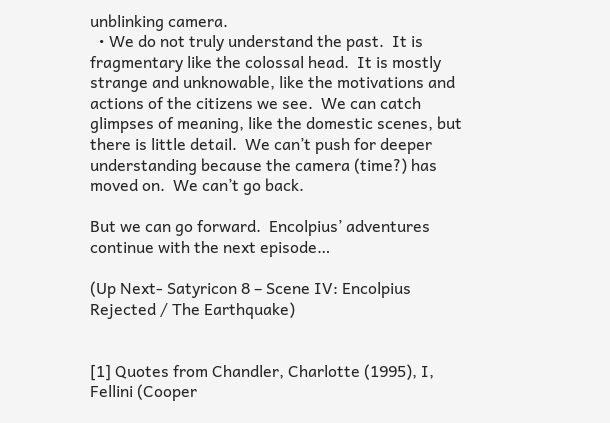unblinking camera.
  • We do not truly understand the past.  It is fragmentary like the colossal head.  It is mostly strange and unknowable, like the motivations and actions of the citizens we see.  We can catch glimpses of meaning, like the domestic scenes, but there is little detail.  We can’t push for deeper understanding because the camera (time?) has moved on.  We can’t go back.

But we can go forward.  Encolpius’ adventures continue with the next episode…

(Up Next- Satyricon 8 – Scene IV: Encolpius Rejected / The Earthquake)


[1] Quotes from Chandler, Charlotte (1995), I, Fellini (Cooper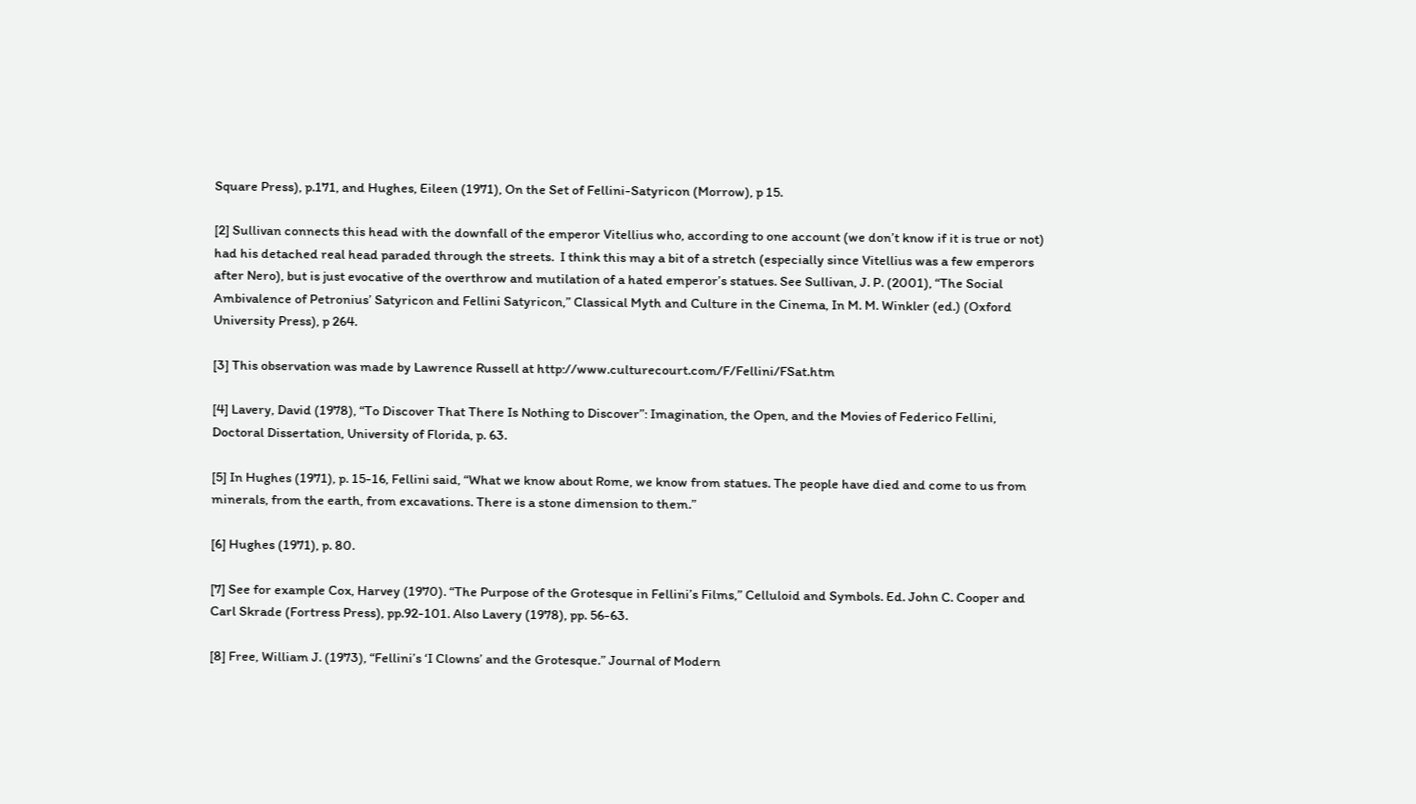Square Press), p.171, and Hughes, Eileen (1971), On the Set of Fellini-Satyricon (Morrow), p 15.

[2] Sullivan connects this head with the downfall of the emperor Vitellius who, according to one account (we don’t know if it is true or not) had his detached real head paraded through the streets.  I think this may a bit of a stretch (especially since Vitellius was a few emperors after Nero), but is just evocative of the overthrow and mutilation of a hated emperor’s statues. See Sullivan, J. P. (2001), “The Social Ambivalence of Petronius’ Satyricon and Fellini Satyricon,” Classical Myth and Culture in the Cinema, In M. M. Winkler (ed.) (Oxford University Press), p 264.

[3] This observation was made by Lawrence Russell at http://www.culturecourt.com/F/Fellini/FSat.htm

[4] Lavery, David (1978), “To Discover That There Is Nothing to Discover”: Imagination, the Open, and the Movies of Federico Fellini, Doctoral Dissertation, University of Florida, p. 63.

[5] In Hughes (1971), p. 15-16, Fellini said, “What we know about Rome, we know from statues. The people have died and come to us from minerals, from the earth, from excavations. There is a stone dimension to them.”

[6] Hughes (1971), p. 80.

[7] See for example Cox, Harvey (1970). “The Purpose of the Grotesque in Fellini’s Films,” Celluloid and Symbols. Ed. John C. Cooper and Carl Skrade (Fortress Press), pp.92-101. Also Lavery (1978), pp. 56-63.

[8] Free, William J. (1973), “Fellini’s ‘I Clowns’ and the Grotesque.” Journal of Modern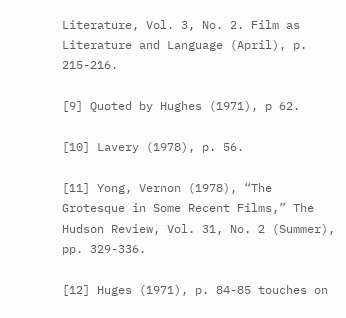Literature, Vol. 3, No. 2. Film as Literature and Language (April), p. 215-216.

[9] Quoted by Hughes (1971), p 62.

[10] Lavery (1978), p. 56.

[11] Yong, Vernon (1978), “The Grotesque in Some Recent Films,” The Hudson Review, Vol. 31, No. 2 (Summer), pp. 329-336.

[12] Huges (1971), p. 84-85 touches on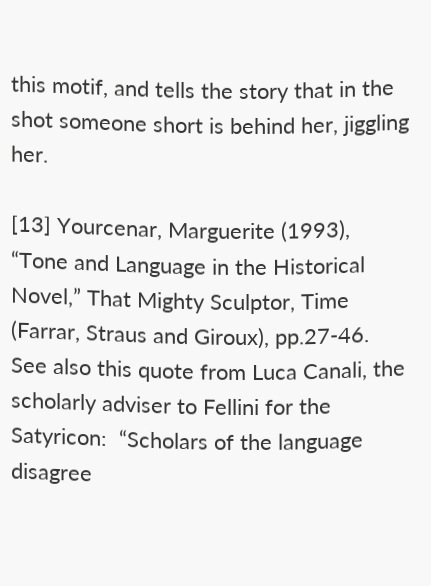this motif, and tells the story that in the shot someone short is behind her, jiggling her.

[13] Yourcenar, Marguerite (1993), “Tone and Language in the Historical Novel,” That Mighty Sculptor, Time (Farrar, Straus and Giroux), pp.27-46.  See also this quote from Luca Canali, the scholarly adviser to Fellini for the Satyricon:  “Scholars of the language disagree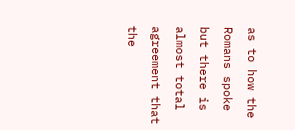as to how the Romans spoke but there is almost total agreement that the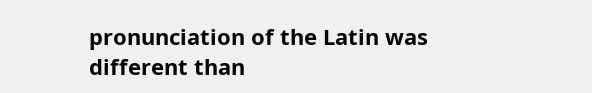pronunciation of the Latin was different than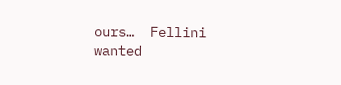ours…  Fellini wanted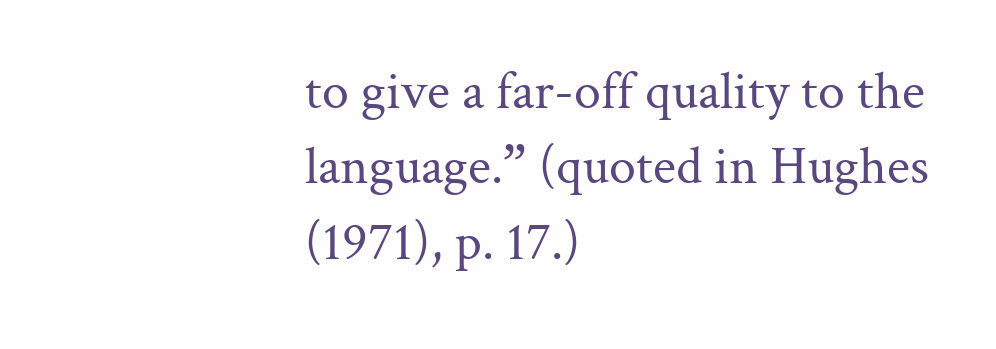to give a far-off quality to the language.” (quoted in Hughes (1971), p. 17.)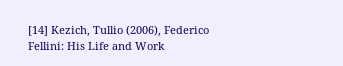[14] Kezich, Tullio (2006), Federico Fellini: His Life and Work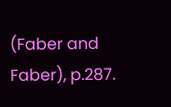(Faber and Faber), p.287.